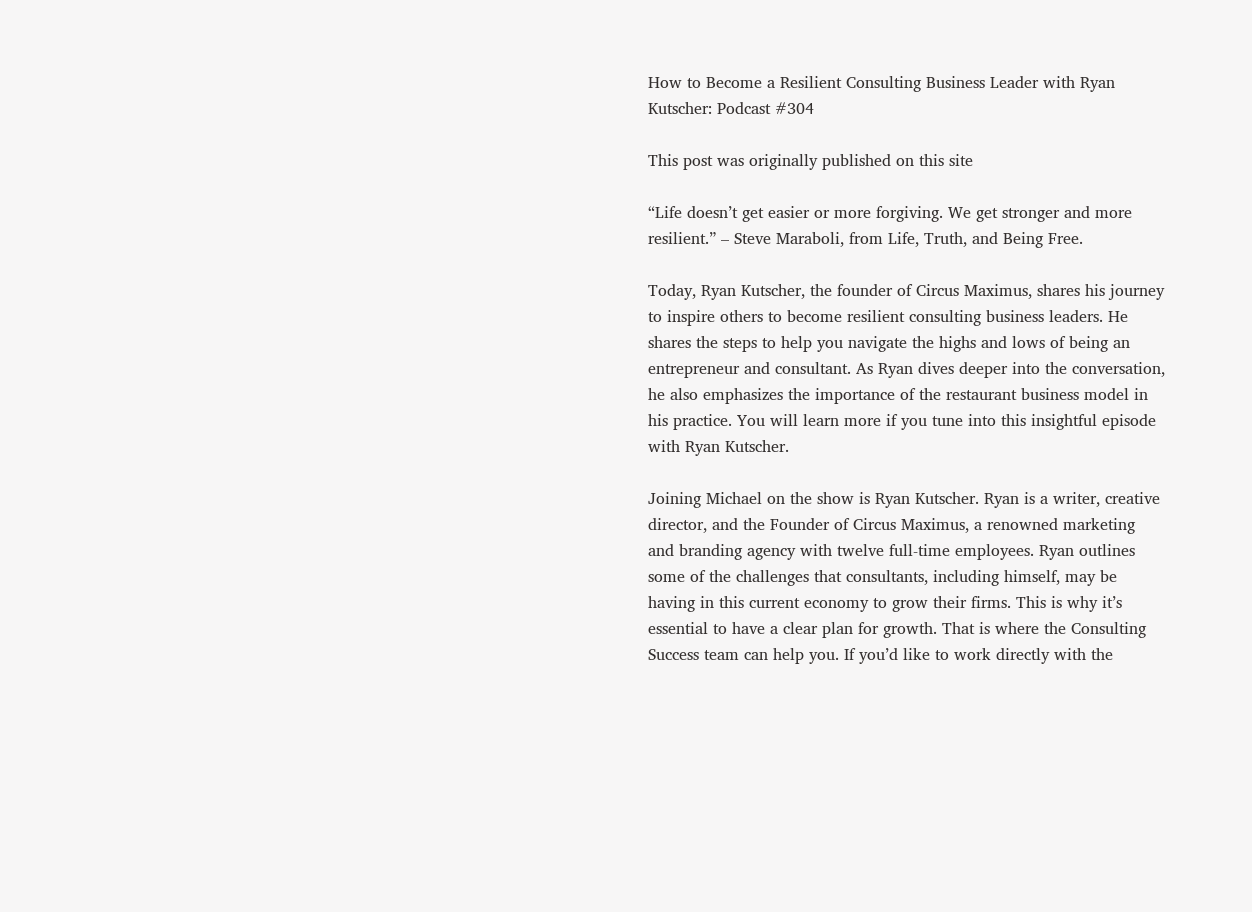How to Become a Resilient Consulting Business Leader with Ryan Kutscher: Podcast #304

This post was originally published on this site

“Life doesn’t get easier or more forgiving. We get stronger and more resilient.” – Steve Maraboli, from Life, Truth, and Being Free.

Today, Ryan Kutscher, the founder of Circus Maximus, shares his journey to inspire others to become resilient consulting business leaders. He shares the steps to help you navigate the highs and lows of being an entrepreneur and consultant. As Ryan dives deeper into the conversation, he also emphasizes the importance of the restaurant business model in his practice. You will learn more if you tune into this insightful episode with Ryan Kutscher.

Joining Michael on the show is Ryan Kutscher. Ryan is a writer, creative director, and the Founder of Circus Maximus, a renowned marketing and branding agency with twelve full-time employees. Ryan outlines some of the challenges that consultants, including himself, may be having in this current economy to grow their firms. This is why it’s essential to have a clear plan for growth. That is where the Consulting Success team can help you. If you’d like to work directly with the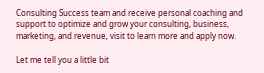Consulting Success team and receive personal coaching and support to optimize and grow your consulting, business, marketing, and revenue, visit to learn more and apply now.

Let me tell you a little bit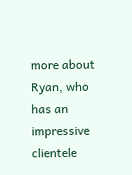more about Ryan, who has an impressive clientele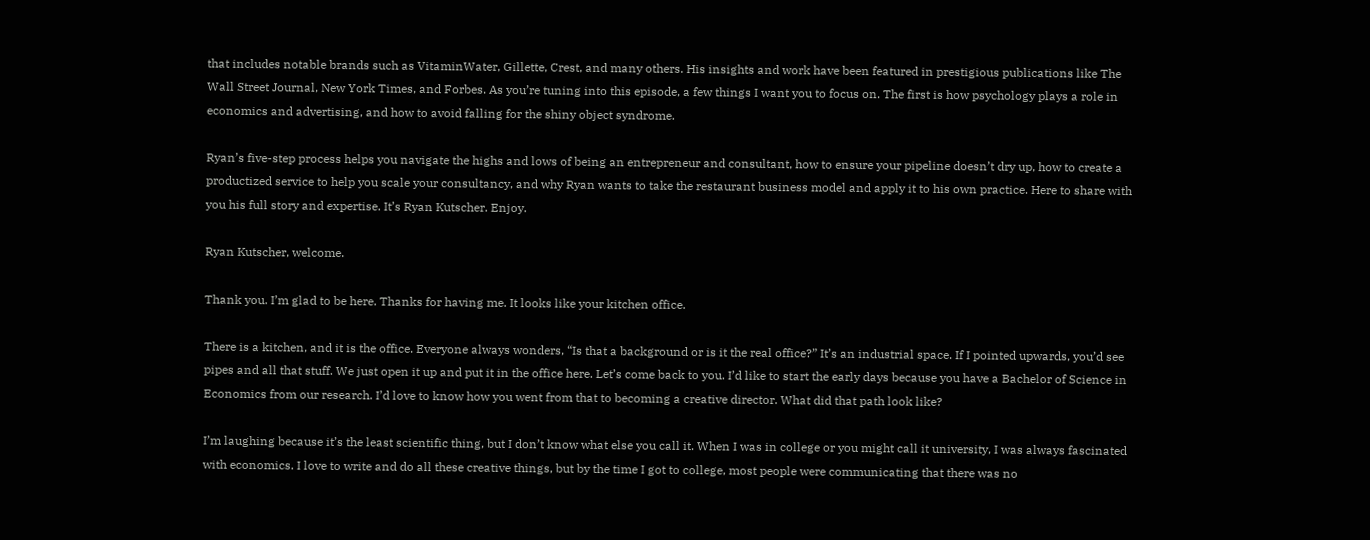that includes notable brands such as VitaminWater, Gillette, Crest, and many others. His insights and work have been featured in prestigious publications like The Wall Street Journal, New York Times, and Forbes. As you’re tuning into this episode, a few things I want you to focus on. The first is how psychology plays a role in economics and advertising, and how to avoid falling for the shiny object syndrome.

Ryan’s five-step process helps you navigate the highs and lows of being an entrepreneur and consultant, how to ensure your pipeline doesn’t dry up, how to create a productized service to help you scale your consultancy, and why Ryan wants to take the restaurant business model and apply it to his own practice. Here to share with you his full story and expertise. It’s Ryan Kutscher. Enjoy.

Ryan Kutscher, welcome.

Thank you. I’m glad to be here. Thanks for having me. It looks like your kitchen office.

There is a kitchen, and it is the office. Everyone always wonders, “Is that a background or is it the real office?” It’s an industrial space. If I pointed upwards, you’d see pipes and all that stuff. We just open it up and put it in the office here. Let’s come back to you. I’d like to start the early days because you have a Bachelor of Science in Economics from our research. I’d love to know how you went from that to becoming a creative director. What did that path look like?

I’m laughing because it’s the least scientific thing, but I don’t know what else you call it. When I was in college or you might call it university, I was always fascinated with economics. I love to write and do all these creative things, but by the time I got to college, most people were communicating that there was no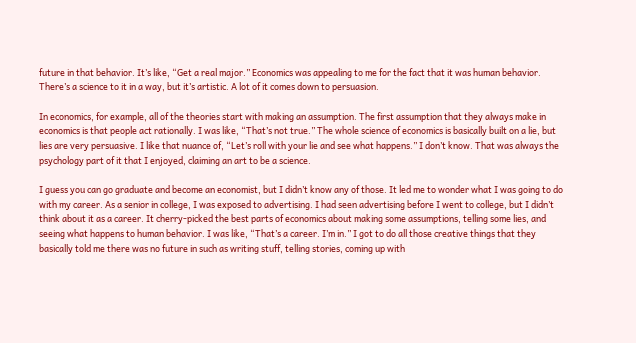future in that behavior. It’s like, “Get a real major.” Economics was appealing to me for the fact that it was human behavior. There’s a science to it in a way, but it’s artistic. A lot of it comes down to persuasion.

In economics, for example, all of the theories start with making an assumption. The first assumption that they always make in economics is that people act rationally. I was like, “That’s not true.” The whole science of economics is basically built on a lie, but lies are very persuasive. I like that nuance of, “Let’s roll with your lie and see what happens.” I don’t know. That was always the psychology part of it that I enjoyed, claiming an art to be a science.

I guess you can go graduate and become an economist, but I didn’t know any of those. It led me to wonder what I was going to do with my career. As a senior in college, I was exposed to advertising. I had seen advertising before I went to college, but I didn’t think about it as a career. It cherry-picked the best parts of economics about making some assumptions, telling some lies, and seeing what happens to human behavior. I was like, “That’s a career. I’m in.” I got to do all those creative things that they basically told me there was no future in such as writing stuff, telling stories, coming up with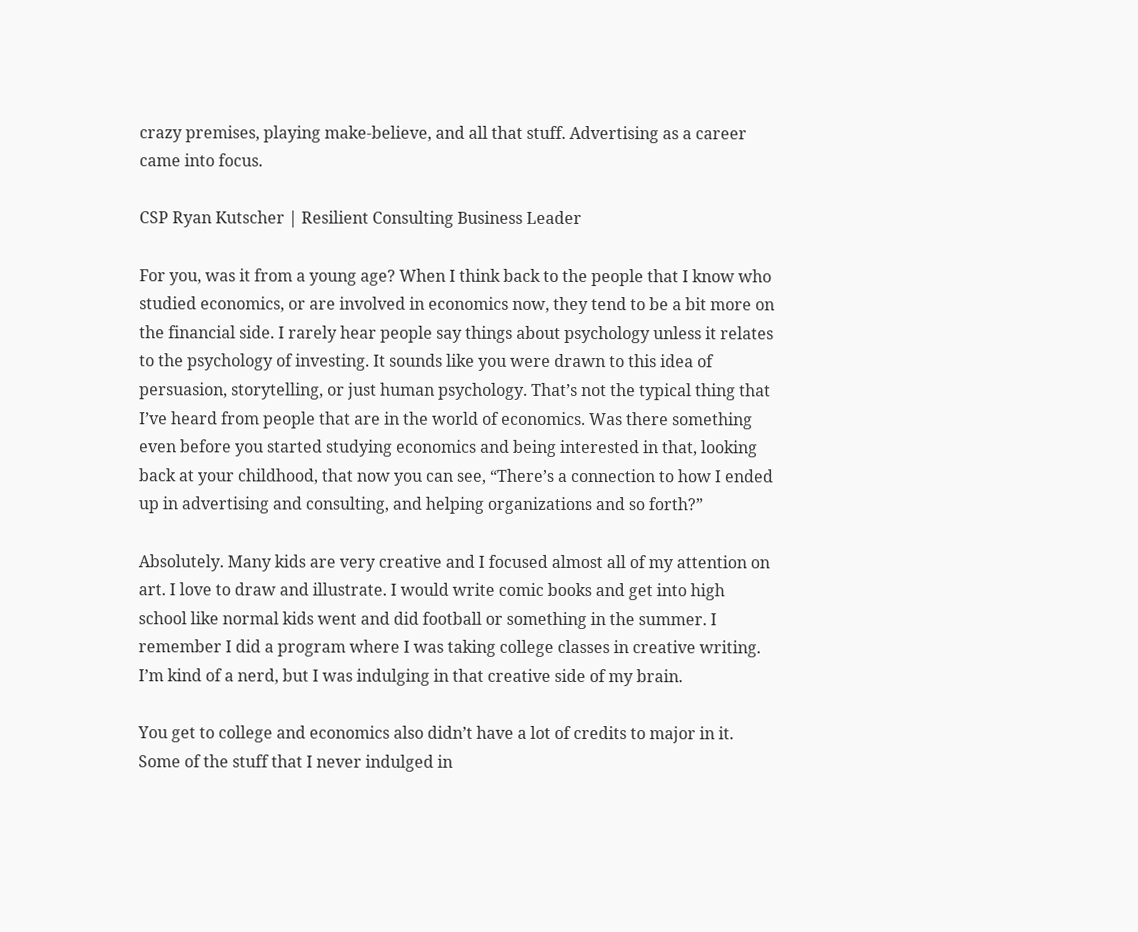crazy premises, playing make-believe, and all that stuff. Advertising as a career came into focus.

CSP Ryan Kutscher | Resilient Consulting Business Leader

For you, was it from a young age? When I think back to the people that I know who studied economics, or are involved in economics now, they tend to be a bit more on the financial side. I rarely hear people say things about psychology unless it relates to the psychology of investing. It sounds like you were drawn to this idea of persuasion, storytelling, or just human psychology. That’s not the typical thing that I’ve heard from people that are in the world of economics. Was there something even before you started studying economics and being interested in that, looking back at your childhood, that now you can see, “There’s a connection to how I ended up in advertising and consulting, and helping organizations and so forth?”

Absolutely. Many kids are very creative and I focused almost all of my attention on art. I love to draw and illustrate. I would write comic books and get into high school like normal kids went and did football or something in the summer. I remember I did a program where I was taking college classes in creative writing. I’m kind of a nerd, but I was indulging in that creative side of my brain.

You get to college and economics also didn’t have a lot of credits to major in it. Some of the stuff that I never indulged in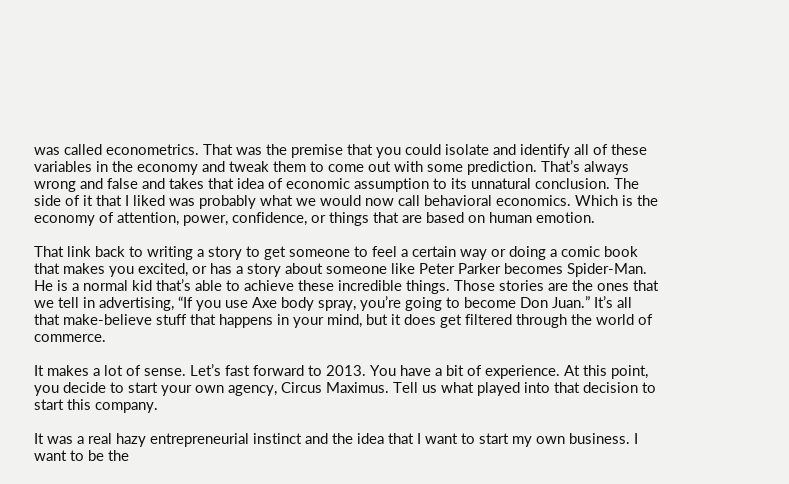was called econometrics. That was the premise that you could isolate and identify all of these variables in the economy and tweak them to come out with some prediction. That’s always wrong and false and takes that idea of economic assumption to its unnatural conclusion. The side of it that I liked was probably what we would now call behavioral economics. Which is the economy of attention, power, confidence, or things that are based on human emotion.

That link back to writing a story to get someone to feel a certain way or doing a comic book that makes you excited, or has a story about someone like Peter Parker becomes Spider-Man. He is a normal kid that’s able to achieve these incredible things. Those stories are the ones that we tell in advertising, “If you use Axe body spray, you’re going to become Don Juan.” It’s all that make-believe stuff that happens in your mind, but it does get filtered through the world of commerce.

It makes a lot of sense. Let’s fast forward to 2013. You have a bit of experience. At this point, you decide to start your own agency, Circus Maximus. Tell us what played into that decision to start this company.

It was a real hazy entrepreneurial instinct and the idea that I want to start my own business. I want to be the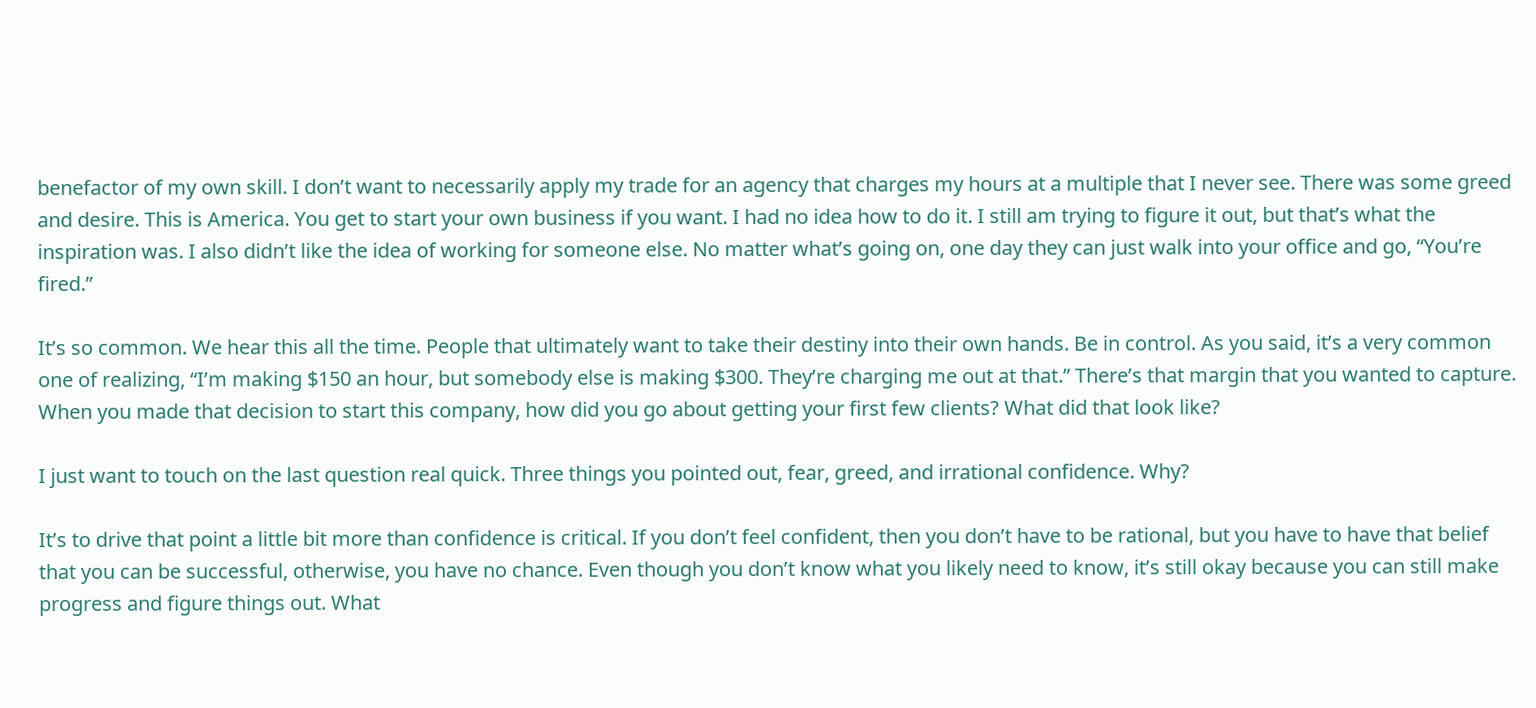benefactor of my own skill. I don’t want to necessarily apply my trade for an agency that charges my hours at a multiple that I never see. There was some greed and desire. This is America. You get to start your own business if you want. I had no idea how to do it. I still am trying to figure it out, but that’s what the inspiration was. I also didn’t like the idea of working for someone else. No matter what’s going on, one day they can just walk into your office and go, “You’re fired.”

It’s so common. We hear this all the time. People that ultimately want to take their destiny into their own hands. Be in control. As you said, it’s a very common one of realizing, “I’m making $150 an hour, but somebody else is making $300. They’re charging me out at that.” There’s that margin that you wanted to capture. When you made that decision to start this company, how did you go about getting your first few clients? What did that look like?

I just want to touch on the last question real quick. Three things you pointed out, fear, greed, and irrational confidence. Why?

It’s to drive that point a little bit more than confidence is critical. If you don’t feel confident, then you don’t have to be rational, but you have to have that belief that you can be successful, otherwise, you have no chance. Even though you don’t know what you likely need to know, it’s still okay because you can still make progress and figure things out. What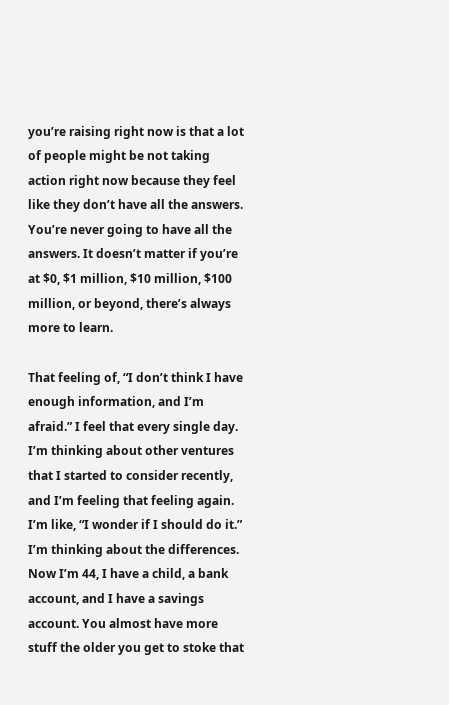you’re raising right now is that a lot of people might be not taking action right now because they feel like they don’t have all the answers. You’re never going to have all the answers. It doesn’t matter if you’re at $0, $1 million, $10 million, $100 million, or beyond, there’s always more to learn.

That feeling of, “I don’t think I have enough information, and I’m afraid.” I feel that every single day. I’m thinking about other ventures that I started to consider recently, and I’m feeling that feeling again. I’m like, “I wonder if I should do it.” I’m thinking about the differences. Now I’m 44, I have a child, a bank account, and I have a savings account. You almost have more stuff the older you get to stoke that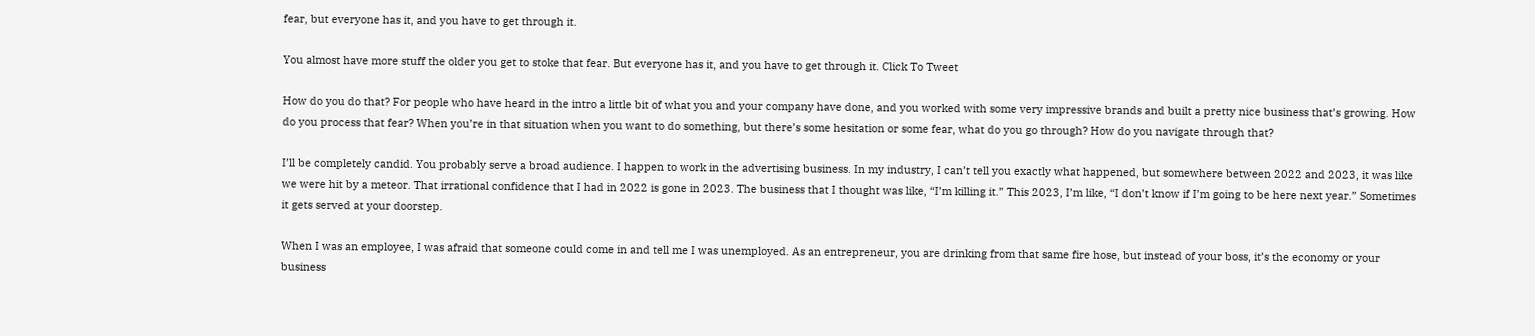fear, but everyone has it, and you have to get through it.

You almost have more stuff the older you get to stoke that fear. But everyone has it, and you have to get through it. Click To Tweet

How do you do that? For people who have heard in the intro a little bit of what you and your company have done, and you worked with some very impressive brands and built a pretty nice business that’s growing. How do you process that fear? When you’re in that situation when you want to do something, but there’s some hesitation or some fear, what do you go through? How do you navigate through that?

I’ll be completely candid. You probably serve a broad audience. I happen to work in the advertising business. In my industry, I can’t tell you exactly what happened, but somewhere between 2022 and 2023, it was like we were hit by a meteor. That irrational confidence that I had in 2022 is gone in 2023. The business that I thought was like, “I’m killing it.” This 2023, I’m like, “I don’t know if I’m going to be here next year.” Sometimes it gets served at your doorstep.

When I was an employee, I was afraid that someone could come in and tell me I was unemployed. As an entrepreneur, you are drinking from that same fire hose, but instead of your boss, it’s the economy or your business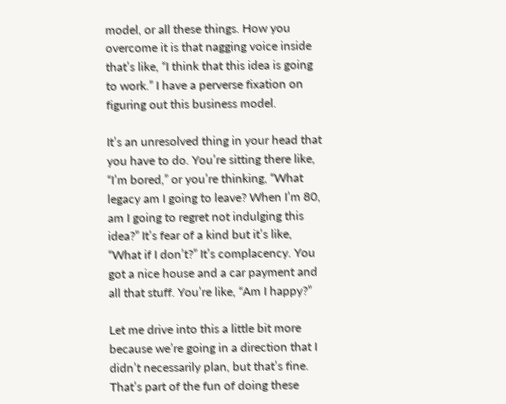model, or all these things. How you overcome it is that nagging voice inside that’s like, “I think that this idea is going to work.” I have a perverse fixation on figuring out this business model.

It’s an unresolved thing in your head that you have to do. You’re sitting there like, “I’m bored,” or you’re thinking, “What legacy am I going to leave? When I’m 80, am I going to regret not indulging this idea?” It’s fear of a kind but it’s like, “What if I don’t?” It’s complacency. You got a nice house and a car payment and all that stuff. You’re like, “Am I happy?”

Let me drive into this a little bit more because we’re going in a direction that I didn’t necessarily plan, but that’s fine. That’s part of the fun of doing these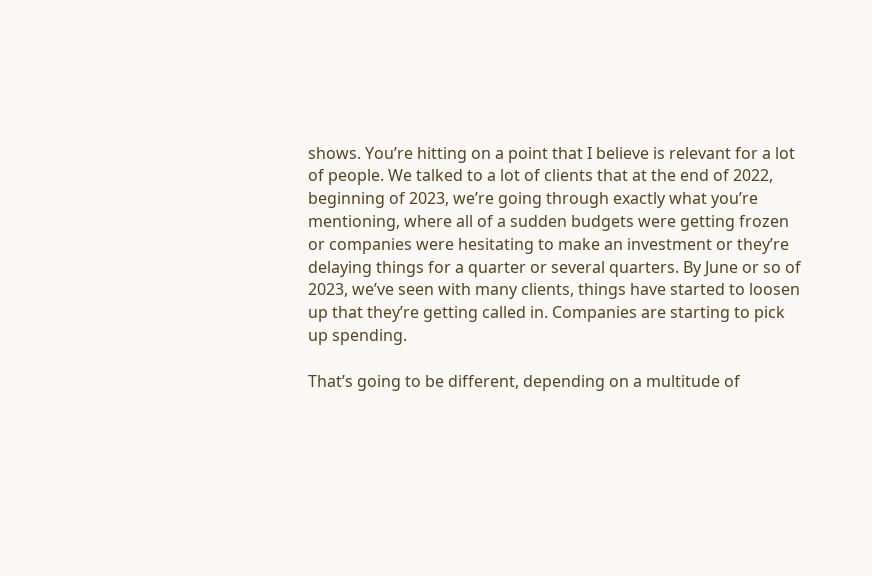shows. You’re hitting on a point that I believe is relevant for a lot of people. We talked to a lot of clients that at the end of 2022, beginning of 2023, we’re going through exactly what you’re mentioning, where all of a sudden budgets were getting frozen or companies were hesitating to make an investment or they’re delaying things for a quarter or several quarters. By June or so of 2023, we’ve seen with many clients, things have started to loosen up that they’re getting called in. Companies are starting to pick up spending.

That’s going to be different, depending on a multitude of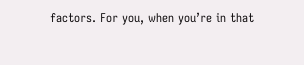factors. For you, when you’re in that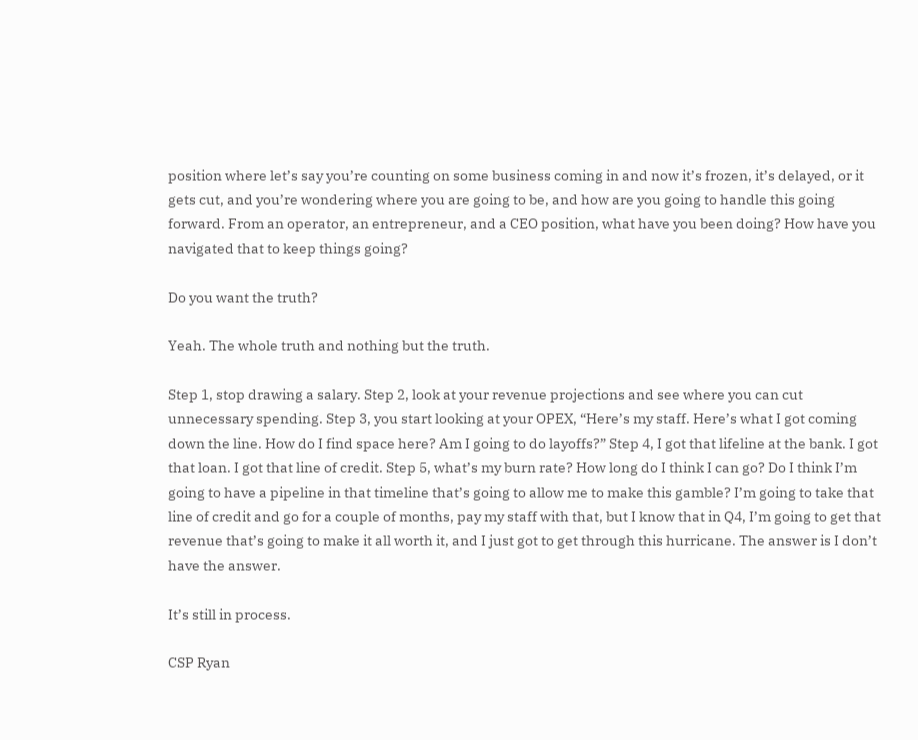position where let’s say you’re counting on some business coming in and now it’s frozen, it’s delayed, or it gets cut, and you’re wondering where you are going to be, and how are you going to handle this going forward. From an operator, an entrepreneur, and a CEO position, what have you been doing? How have you navigated that to keep things going?

Do you want the truth?

Yeah. The whole truth and nothing but the truth.

Step 1, stop drawing a salary. Step 2, look at your revenue projections and see where you can cut unnecessary spending. Step 3, you start looking at your OPEX, “Here’s my staff. Here’s what I got coming down the line. How do I find space here? Am I going to do layoffs?” Step 4, I got that lifeline at the bank. I got that loan. I got that line of credit. Step 5, what’s my burn rate? How long do I think I can go? Do I think I’m going to have a pipeline in that timeline that’s going to allow me to make this gamble? I’m going to take that line of credit and go for a couple of months, pay my staff with that, but I know that in Q4, I’m going to get that revenue that’s going to make it all worth it, and I just got to get through this hurricane. The answer is I don’t have the answer.

It’s still in process.

CSP Ryan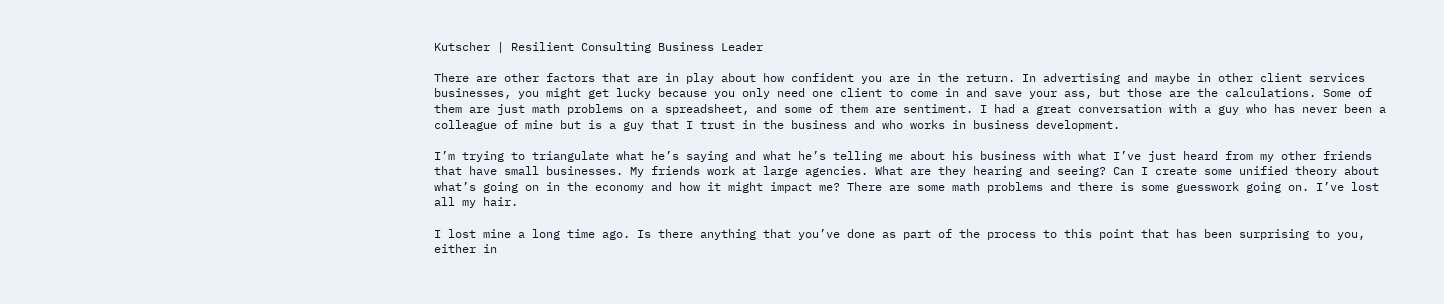Kutscher | Resilient Consulting Business Leader

There are other factors that are in play about how confident you are in the return. In advertising and maybe in other client services businesses, you might get lucky because you only need one client to come in and save your ass, but those are the calculations. Some of them are just math problems on a spreadsheet, and some of them are sentiment. I had a great conversation with a guy who has never been a colleague of mine but is a guy that I trust in the business and who works in business development.

I’m trying to triangulate what he’s saying and what he’s telling me about his business with what I’ve just heard from my other friends that have small businesses. My friends work at large agencies. What are they hearing and seeing? Can I create some unified theory about what’s going on in the economy and how it might impact me? There are some math problems and there is some guesswork going on. I’ve lost all my hair.

I lost mine a long time ago. Is there anything that you’ve done as part of the process to this point that has been surprising to you, either in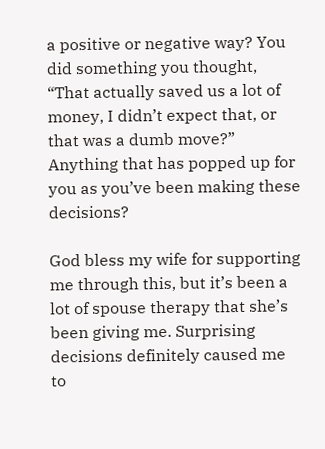a positive or negative way? You did something you thought, “That actually saved us a lot of money, I didn’t expect that, or that was a dumb move?” Anything that has popped up for you as you’ve been making these decisions?

God bless my wife for supporting me through this, but it’s been a lot of spouse therapy that she’s been giving me. Surprising decisions definitely caused me to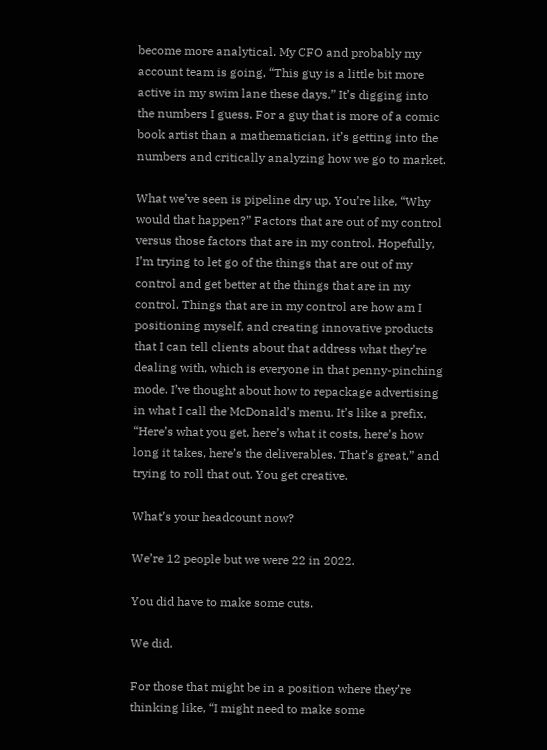become more analytical. My CFO and probably my account team is going, “This guy is a little bit more active in my swim lane these days.” It’s digging into the numbers I guess. For a guy that is more of a comic book artist than a mathematician, it’s getting into the numbers and critically analyzing how we go to market.

What we’ve seen is pipeline dry up. You’re like, “Why would that happen?” Factors that are out of my control versus those factors that are in my control. Hopefully, I’m trying to let go of the things that are out of my control and get better at the things that are in my control. Things that are in my control are how am I positioning myself, and creating innovative products that I can tell clients about that address what they’re dealing with, which is everyone in that penny-pinching mode. I’ve thought about how to repackage advertising in what I call the McDonald’s menu. It’s like a prefix, “Here’s what you get, here’s what it costs, here’s how long it takes, here’s the deliverables. That’s great,” and trying to roll that out. You get creative.

What’s your headcount now?

We’re 12 people but we were 22 in 2022.

You did have to make some cuts.

We did.

For those that might be in a position where they’re thinking like, “I might need to make some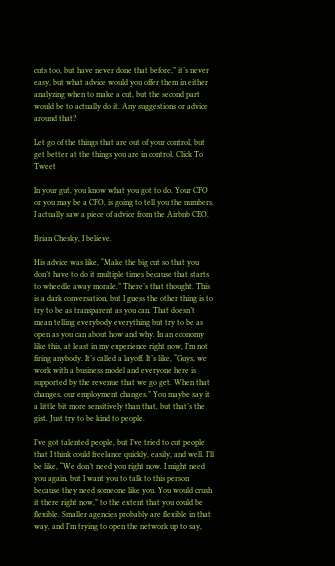cuts too, but have never done that before,” it’s never easy, but what advice would you offer them in either analyzing when to make a cut, but the second part would be to actually do it. Any suggestions or advice around that?

Let go of the things that are out of your control, but get better at the things you are in control. Click To Tweet

In your gut, you know what you got to do. Your CFO or you may be a CFO, is going to tell you the numbers. I actually saw a piece of advice from the Airbnb CEO.

Brian Chesky, I believe.

His advice was like, “Make the big cut so that you don’t have to do it multiple times because that starts to wheedle away morale.” There’s that thought. This is a dark conversation, but I guess the other thing is to try to be as transparent as you can. That doesn’t mean telling everybody everything but try to be as open as you can about how and why. In an economy like this, at least in my experience right now, I’m not firing anybody. It’s called a layoff. It’s like, “Guys, we work with a business model and everyone here is supported by the revenue that we go get. When that changes, our employment changes.” You maybe say it a little bit more sensitively than that, but that’s the gist. Just try to be kind to people.

I’ve got talented people, but I’ve tried to cut people that I think could freelance quickly, easily, and well. I’ll be like, “We don’t need you right now. I might need you again, but I want you to talk to this person because they need someone like you. You would crush it there right now,” to the extent that you could be flexible. Smaller agencies probably are flexible in that way, and I’m trying to open the network up to say,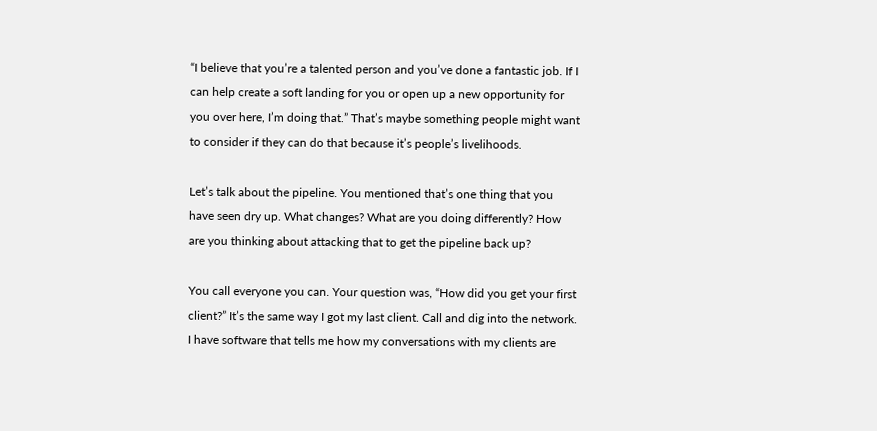“I believe that you’re a talented person and you’ve done a fantastic job. If I can help create a soft landing for you or open up a new opportunity for you over here, I’m doing that.” That’s maybe something people might want to consider if they can do that because it’s people’s livelihoods.

Let’s talk about the pipeline. You mentioned that’s one thing that you have seen dry up. What changes? What are you doing differently? How are you thinking about attacking that to get the pipeline back up?

You call everyone you can. Your question was, “How did you get your first client?” It’s the same way I got my last client. Call and dig into the network. I have software that tells me how my conversations with my clients are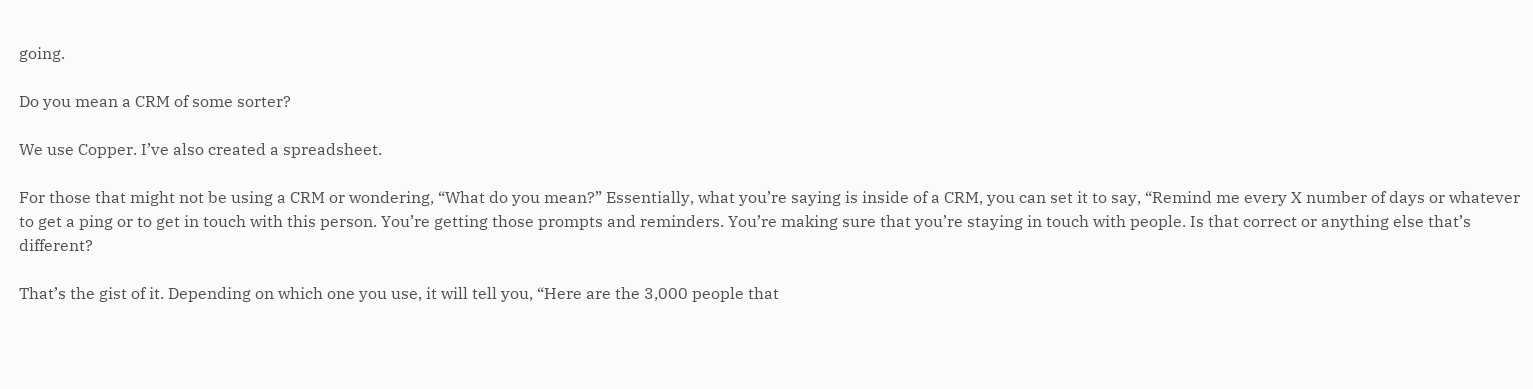going.

Do you mean a CRM of some sorter?

We use Copper. I’ve also created a spreadsheet.

For those that might not be using a CRM or wondering, “What do you mean?” Essentially, what you’re saying is inside of a CRM, you can set it to say, “Remind me every X number of days or whatever to get a ping or to get in touch with this person. You’re getting those prompts and reminders. You’re making sure that you’re staying in touch with people. Is that correct or anything else that’s different?

That’s the gist of it. Depending on which one you use, it will tell you, “Here are the 3,000 people that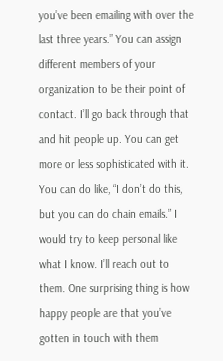you’ve been emailing with over the last three years.” You can assign different members of your organization to be their point of contact. I’ll go back through that and hit people up. You can get more or less sophisticated with it. You can do like, “I don’t do this, but you can do chain emails.” I would try to keep personal like what I know. I’ll reach out to them. One surprising thing is how happy people are that you’ve gotten in touch with them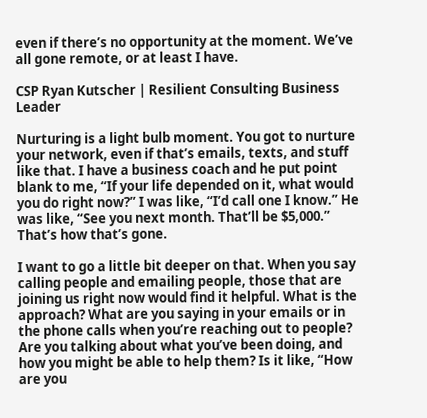even if there’s no opportunity at the moment. We’ve all gone remote, or at least I have.

CSP Ryan Kutscher | Resilient Consulting Business Leader

Nurturing is a light bulb moment. You got to nurture your network, even if that’s emails, texts, and stuff like that. I have a business coach and he put point blank to me, “If your life depended on it, what would you do right now?” I was like, “I’d call one I know.” He was like, “See you next month. That’ll be $5,000.” That’s how that’s gone.

I want to go a little bit deeper on that. When you say calling people and emailing people, those that are joining us right now would find it helpful. What is the approach? What are you saying in your emails or in the phone calls when you’re reaching out to people? Are you talking about what you’ve been doing, and how you might be able to help them? Is it like, “How are you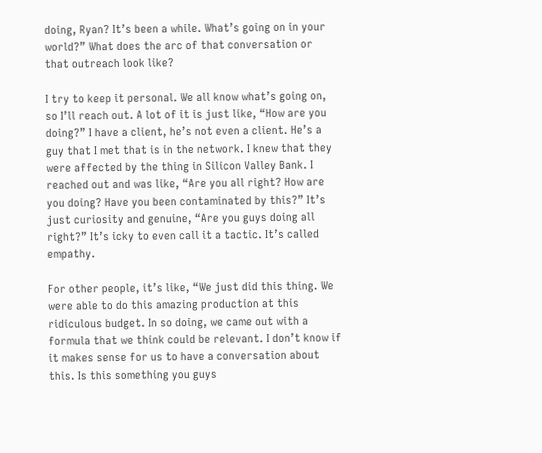doing, Ryan? It’s been a while. What’s going on in your world?” What does the arc of that conversation or that outreach look like?

I try to keep it personal. We all know what’s going on, so I’ll reach out. A lot of it is just like, “How are you doing?” I have a client, he’s not even a client. He’s a guy that I met that is in the network. I knew that they were affected by the thing in Silicon Valley Bank. I reached out and was like, “Are you all right? How are you doing? Have you been contaminated by this?” It’s just curiosity and genuine, “Are you guys doing all right?” It’s icky to even call it a tactic. It’s called empathy.

For other people, it’s like, “We just did this thing. We were able to do this amazing production at this ridiculous budget. In so doing, we came out with a formula that we think could be relevant. I don’t know if it makes sense for us to have a conversation about this. Is this something you guys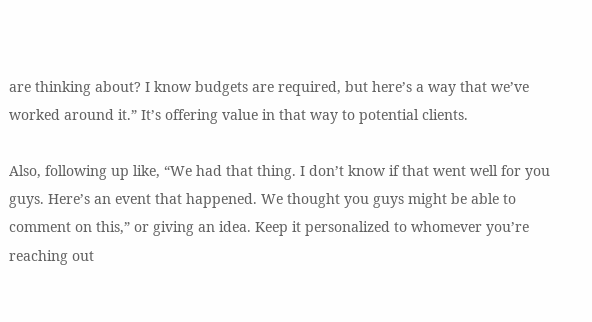are thinking about? I know budgets are required, but here’s a way that we’ve worked around it.” It’s offering value in that way to potential clients.

Also, following up like, “We had that thing. I don’t know if that went well for you guys. Here’s an event that happened. We thought you guys might be able to comment on this,” or giving an idea. Keep it personalized to whomever you’re reaching out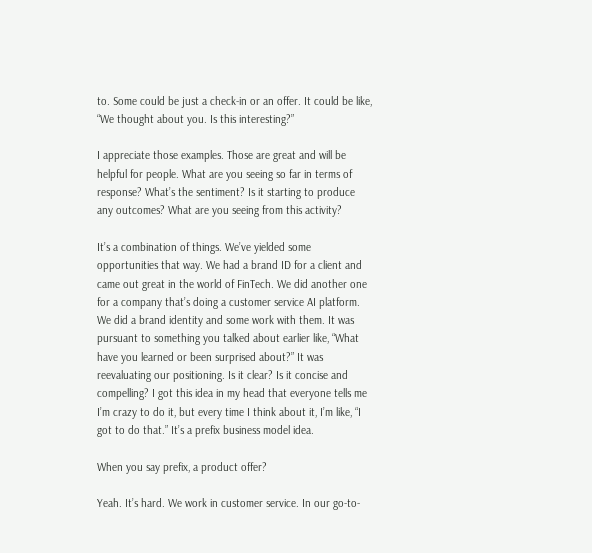to. Some could be just a check-in or an offer. It could be like, “We thought about you. Is this interesting?”

I appreciate those examples. Those are great and will be helpful for people. What are you seeing so far in terms of response? What’s the sentiment? Is it starting to produce any outcomes? What are you seeing from this activity?

It’s a combination of things. We’ve yielded some opportunities that way. We had a brand ID for a client and came out great in the world of FinTech. We did another one for a company that’s doing a customer service AI platform. We did a brand identity and some work with them. It was pursuant to something you talked about earlier like, “What have you learned or been surprised about?” It was reevaluating our positioning. Is it clear? Is it concise and compelling? I got this idea in my head that everyone tells me I’m crazy to do it, but every time I think about it, I’m like, “I got to do that.” It’s a prefix business model idea.

When you say prefix, a product offer?

Yeah. It’s hard. We work in customer service. In our go-to-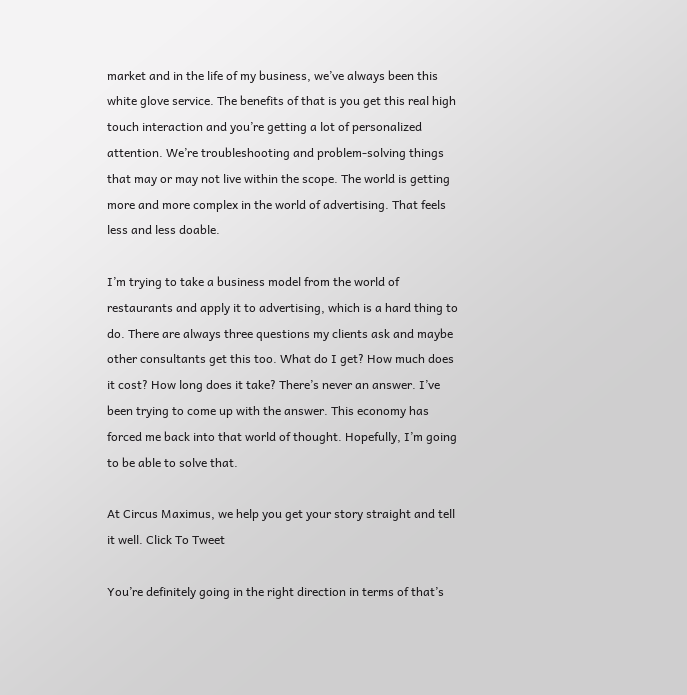market and in the life of my business, we’ve always been this white glove service. The benefits of that is you get this real high touch interaction and you’re getting a lot of personalized attention. We’re troubleshooting and problem-solving things that may or may not live within the scope. The world is getting more and more complex in the world of advertising. That feels less and less doable.

I’m trying to take a business model from the world of restaurants and apply it to advertising, which is a hard thing to do. There are always three questions my clients ask and maybe other consultants get this too. What do I get? How much does it cost? How long does it take? There’s never an answer. I’ve been trying to come up with the answer. This economy has forced me back into that world of thought. Hopefully, I’m going to be able to solve that.

At Circus Maximus, we help you get your story straight and tell it well. Click To Tweet

You’re definitely going in the right direction in terms of that’s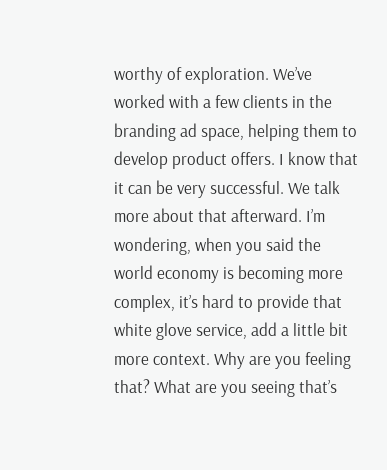worthy of exploration. We’ve worked with a few clients in the branding ad space, helping them to develop product offers. I know that it can be very successful. We talk more about that afterward. I’m wondering, when you said the world economy is becoming more complex, it’s hard to provide that white glove service, add a little bit more context. Why are you feeling that? What are you seeing that’s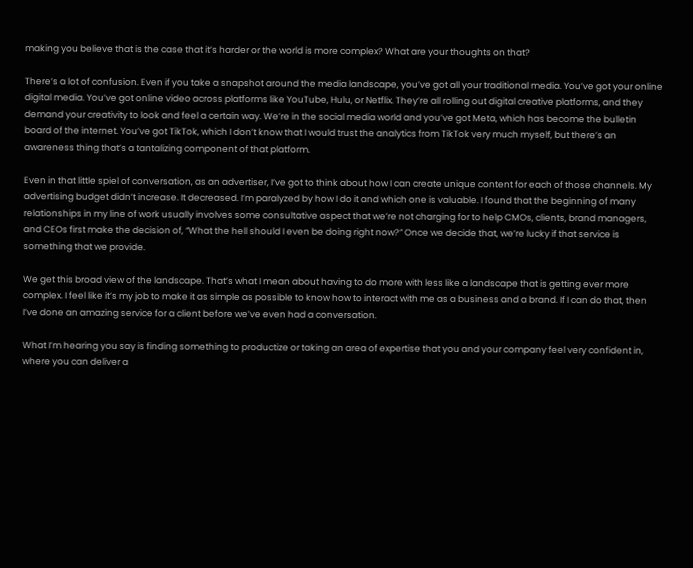making you believe that is the case that it’s harder or the world is more complex? What are your thoughts on that?

There’s a lot of confusion. Even if you take a snapshot around the media landscape, you’ve got all your traditional media. You’ve got your online digital media. You’ve got online video across platforms like YouTube, Hulu, or Netflix. They’re all rolling out digital creative platforms, and they demand your creativity to look and feel a certain way. We’re in the social media world and you’ve got Meta, which has become the bulletin board of the internet. You’ve got TikTok, which I don’t know that I would trust the analytics from TikTok very much myself, but there’s an awareness thing that’s a tantalizing component of that platform.

Even in that little spiel of conversation, as an advertiser, I’ve got to think about how I can create unique content for each of those channels. My advertising budget didn’t increase. It decreased. I’m paralyzed by how I do it and which one is valuable. I found that the beginning of many relationships in my line of work usually involves some consultative aspect that we’re not charging for to help CMOs, clients, brand managers, and CEOs first make the decision of, “What the hell should I even be doing right now?” Once we decide that, we’re lucky if that service is something that we provide.

We get this broad view of the landscape. That’s what I mean about having to do more with less like a landscape that is getting ever more complex. I feel like it’s my job to make it as simple as possible to know how to interact with me as a business and a brand. If I can do that, then I’ve done an amazing service for a client before we’ve even had a conversation.

What I’m hearing you say is finding something to productize or taking an area of expertise that you and your company feel very confident in, where you can deliver a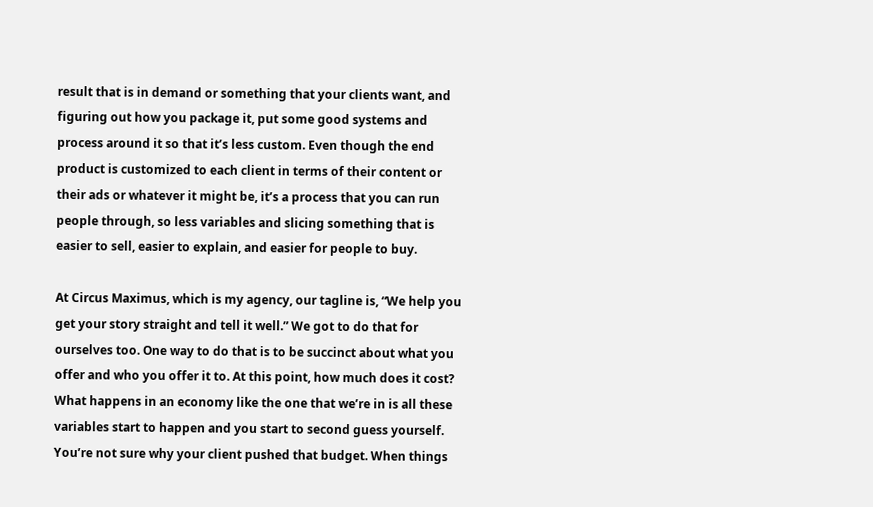result that is in demand or something that your clients want, and figuring out how you package it, put some good systems and process around it so that it’s less custom. Even though the end product is customized to each client in terms of their content or their ads or whatever it might be, it’s a process that you can run people through, so less variables and slicing something that is easier to sell, easier to explain, and easier for people to buy.

At Circus Maximus, which is my agency, our tagline is, “We help you get your story straight and tell it well.” We got to do that for ourselves too. One way to do that is to be succinct about what you offer and who you offer it to. At this point, how much does it cost? What happens in an economy like the one that we’re in is all these variables start to happen and you start to second guess yourself. You’re not sure why your client pushed that budget. When things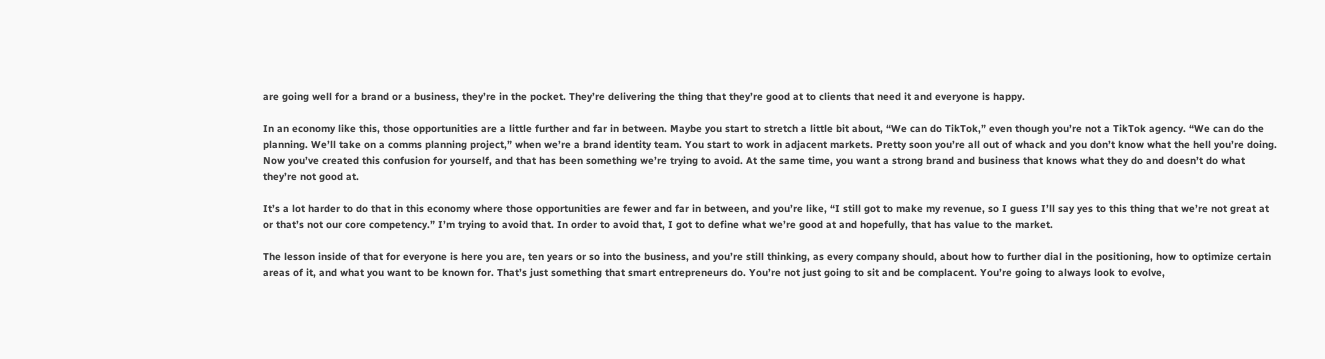are going well for a brand or a business, they’re in the pocket. They’re delivering the thing that they’re good at to clients that need it and everyone is happy.

In an economy like this, those opportunities are a little further and far in between. Maybe you start to stretch a little bit about, “We can do TikTok,” even though you’re not a TikTok agency. “We can do the planning. We’ll take on a comms planning project,” when we’re a brand identity team. You start to work in adjacent markets. Pretty soon you’re all out of whack and you don’t know what the hell you’re doing. Now you’ve created this confusion for yourself, and that has been something we’re trying to avoid. At the same time, you want a strong brand and business that knows what they do and doesn’t do what they’re not good at.

It’s a lot harder to do that in this economy where those opportunities are fewer and far in between, and you’re like, “I still got to make my revenue, so I guess I’ll say yes to this thing that we’re not great at or that’s not our core competency.” I’m trying to avoid that. In order to avoid that, I got to define what we’re good at and hopefully, that has value to the market.

The lesson inside of that for everyone is here you are, ten years or so into the business, and you’re still thinking, as every company should, about how to further dial in the positioning, how to optimize certain areas of it, and what you want to be known for. That’s just something that smart entrepreneurs do. You’re not just going to sit and be complacent. You’re going to always look to evolve,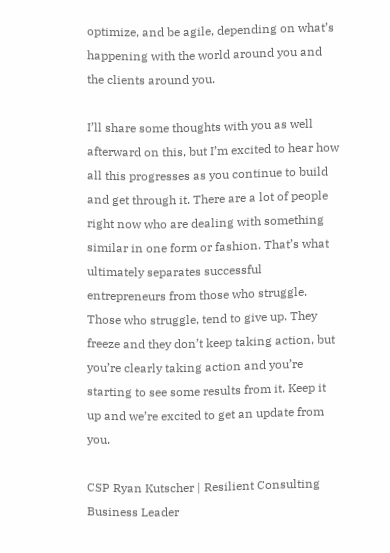optimize, and be agile, depending on what’s happening with the world around you and the clients around you.

I’ll share some thoughts with you as well afterward on this, but I’m excited to hear how all this progresses as you continue to build and get through it. There are a lot of people right now who are dealing with something similar in one form or fashion. That’s what ultimately separates successful entrepreneurs from those who struggle. Those who struggle, tend to give up. They freeze and they don’t keep taking action, but you’re clearly taking action and you’re starting to see some results from it. Keep it up and we’re excited to get an update from you.

CSP Ryan Kutscher | Resilient Consulting Business Leader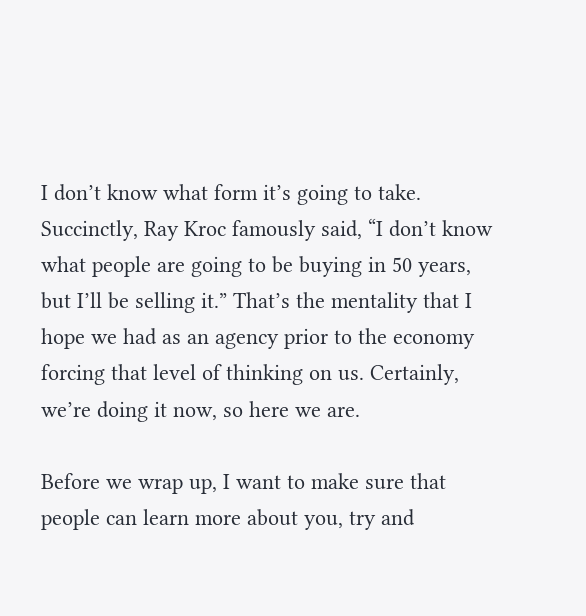I don’t know what form it’s going to take. Succinctly, Ray Kroc famously said, “I don’t know what people are going to be buying in 50 years, but I’ll be selling it.” That’s the mentality that I hope we had as an agency prior to the economy forcing that level of thinking on us. Certainly, we’re doing it now, so here we are.

Before we wrap up, I want to make sure that people can learn more about you, try and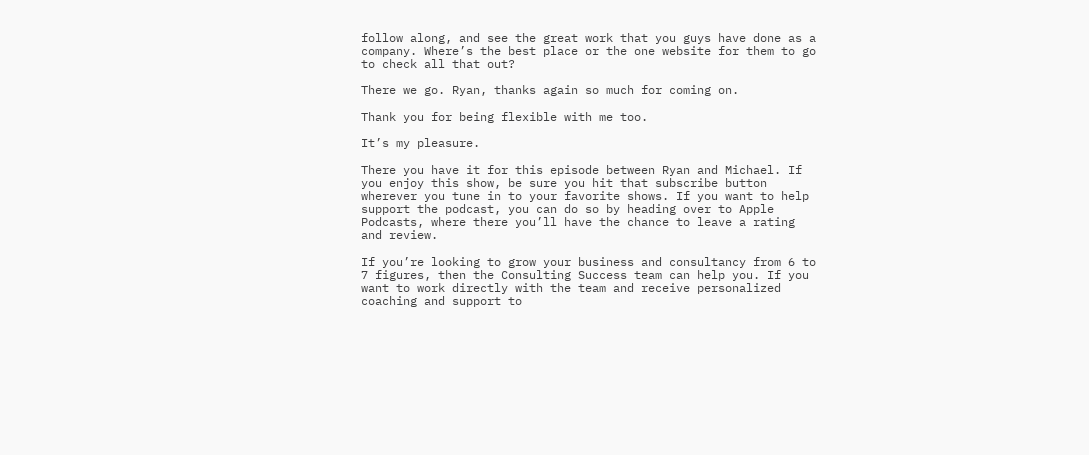follow along, and see the great work that you guys have done as a company. Where’s the best place or the one website for them to go to check all that out?

There we go. Ryan, thanks again so much for coming on.

Thank you for being flexible with me too.

It’s my pleasure.

There you have it for this episode between Ryan and Michael. If you enjoy this show, be sure you hit that subscribe button wherever you tune in to your favorite shows. If you want to help support the podcast, you can do so by heading over to Apple Podcasts, where there you’ll have the chance to leave a rating and review.

If you’re looking to grow your business and consultancy from 6 to 7 figures, then the Consulting Success team can help you. If you want to work directly with the team and receive personalized coaching and support to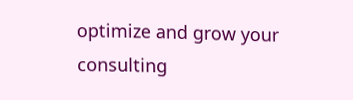optimize and grow your consulting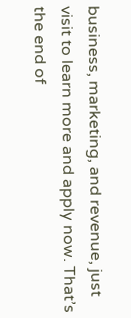business, marketing, and revenue, just visit to learn more and apply now. That’s the end of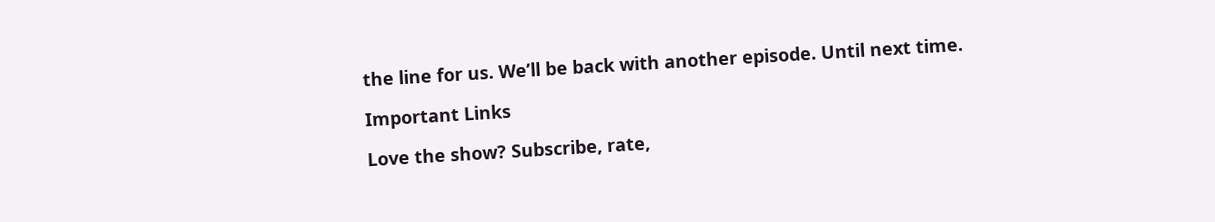the line for us. We’ll be back with another episode. Until next time.

Important Links

Love the show? Subscribe, rate,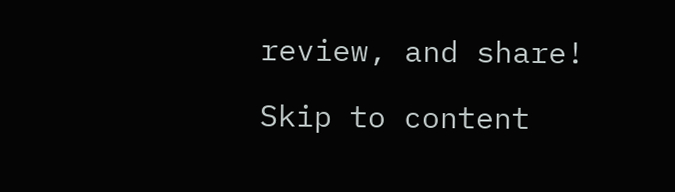review, and share!

Skip to content